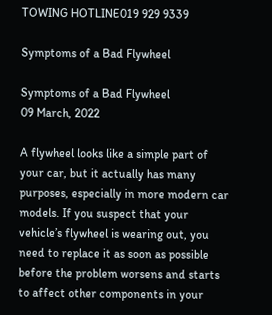TOWING HOTLINE019 929 9339

Symptoms of a Bad Flywheel

Symptoms of a Bad Flywheel
09 March, 2022

A flywheel looks like a simple part of your car, but it actually has many purposes, especially in more modern car models. If you suspect that your vehicle’s flywheel is wearing out, you need to replace it as soon as possible before the problem worsens and starts to affect other components in your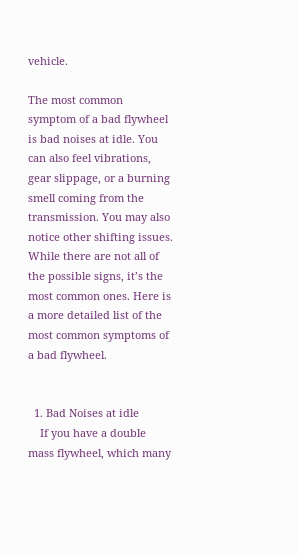vehicle.

The most common symptom of a bad flywheel is bad noises at idle. You can also feel vibrations, gear slippage, or a burning smell coming from the transmission. You may also notice other shifting issues. While there are not all of the possible signs, it’s the most common ones. Here is a more detailed list of the most common symptoms of a bad flywheel.


  1. Bad Noises at idle
    If you have a double mass flywheel, which many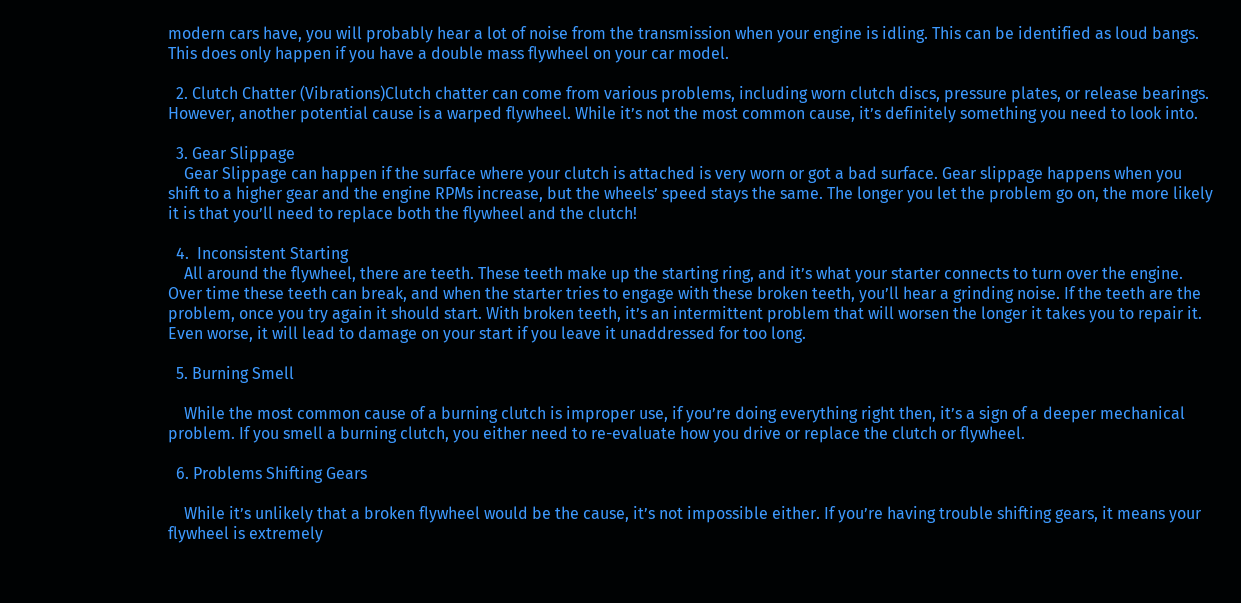modern cars have, you will probably hear a lot of noise from the transmission when your engine is idling. This can be identified as loud bangs. This does only happen if you have a double mass flywheel on your car model.

  2. Clutch Chatter (Vibrations)Clutch chatter can come from various problems, including worn clutch discs, pressure plates, or release bearings. However, another potential cause is a warped flywheel. While it’s not the most common cause, it’s definitely something you need to look into.

  3. Gear Slippage
    Gear Slippage can happen if the surface where your clutch is attached is very worn or got a bad surface. Gear slippage happens when you shift to a higher gear and the engine RPMs increase, but the wheels’ speed stays the same. The longer you let the problem go on, the more likely it is that you’ll need to replace both the flywheel and the clutch!

  4.  Inconsistent Starting
    All around the flywheel, there are teeth. These teeth make up the starting ring, and it’s what your starter connects to turn over the engine. Over time these teeth can break, and when the starter tries to engage with these broken teeth, you’ll hear a grinding noise. If the teeth are the problem, once you try again it should start. With broken teeth, it’s an intermittent problem that will worsen the longer it takes you to repair it. Even worse, it will lead to damage on your start if you leave it unaddressed for too long.

  5. Burning Smell

    While the most common cause of a burning clutch is improper use, if you’re doing everything right then, it’s a sign of a deeper mechanical problem. If you smell a burning clutch, you either need to re-evaluate how you drive or replace the clutch or flywheel.

  6. Problems Shifting Gears

    While it’s unlikely that a broken flywheel would be the cause, it’s not impossible either. If you’re having trouble shifting gears, it means your flywheel is extremely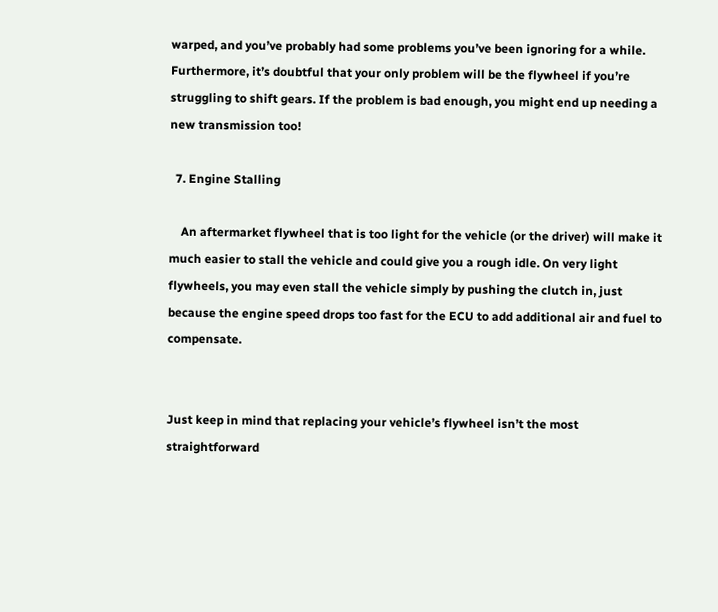warped, and you’ve probably had some problems you’ve been ignoring for a while. Furthermore, it’s doubtful that your only problem will be the flywheel if you’re struggling to shift gears. If the problem is bad enough, you might end up needing a new transmission too!

  7. Engine Stalling

    An aftermarket flywheel that is too light for the vehicle (or the driver) will make it much easier to stall the vehicle and could give you a rough idle. On very light flywheels, you may even stall the vehicle simply by pushing the clutch in, just because the engine speed drops too fast for the ECU to add additional air and fuel to compensate.


Just keep in mind that replacing your vehicle’s flywheel isn’t the most straightforward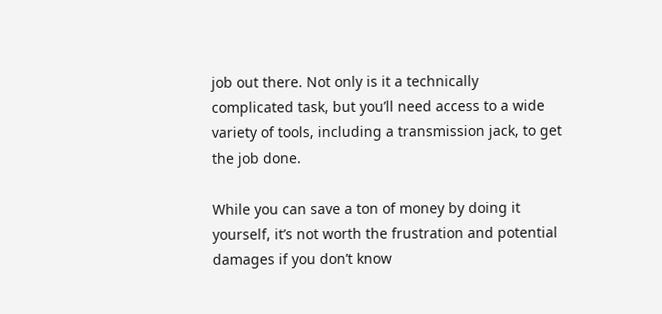job out there. Not only is it a technically complicated task, but you’ll need access to a wide variety of tools, including a transmission jack, to get the job done.

While you can save a ton of money by doing it yourself, it’s not worth the frustration and potential damages if you don’t know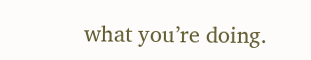what you’re doing.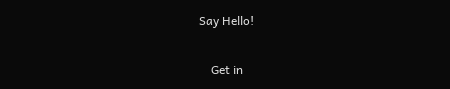Say Hello!

    Get in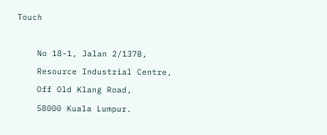Touch

    No 18-1, Jalan 2/137B,
    Resource Industrial Centre,
    Off Old Klang Road,
    58000 Kuala Lumpur.